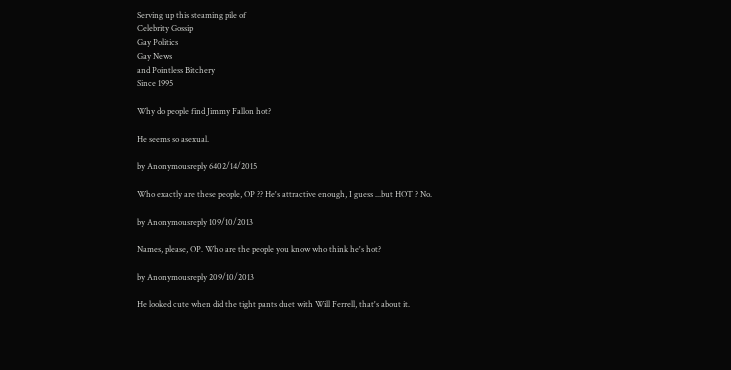Serving up this steaming pile of
Celebrity Gossip
Gay Politics
Gay News
and Pointless Bitchery
Since 1995

Why do people find Jimmy Fallon hot?

He seems so asexual.

by Anonymousreply 6402/14/2015

Who exactly are these people, OP ?? He's attractive enough, I guess ...but HOT ? No.

by Anonymousreply 109/10/2013

Names, please, OP. Who are the people you know who think he's hot?

by Anonymousreply 209/10/2013

He looked cute when did the tight pants duet with Will Ferrell, that's about it.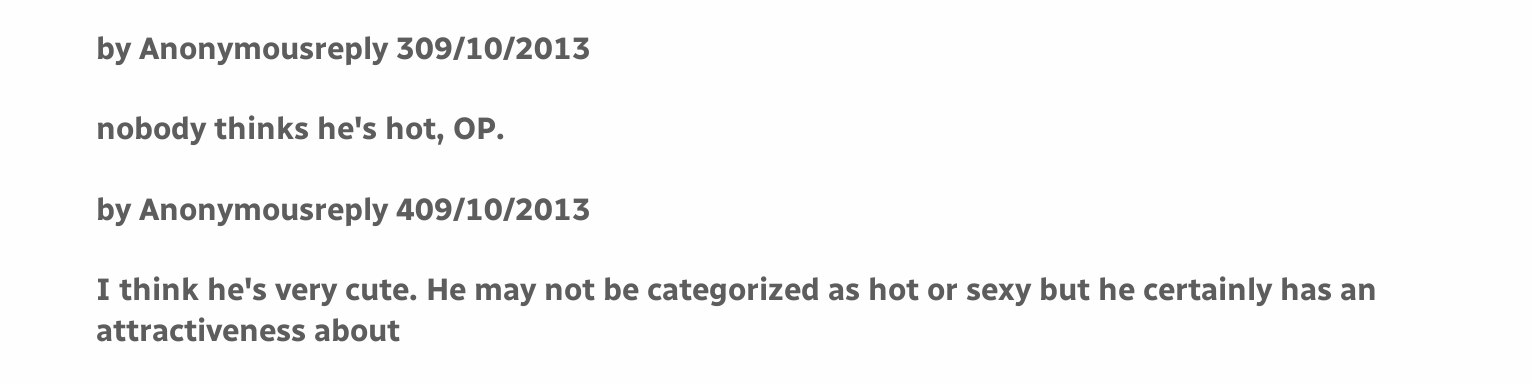by Anonymousreply 309/10/2013

nobody thinks he's hot, OP.

by Anonymousreply 409/10/2013

I think he's very cute. He may not be categorized as hot or sexy but he certainly has an attractiveness about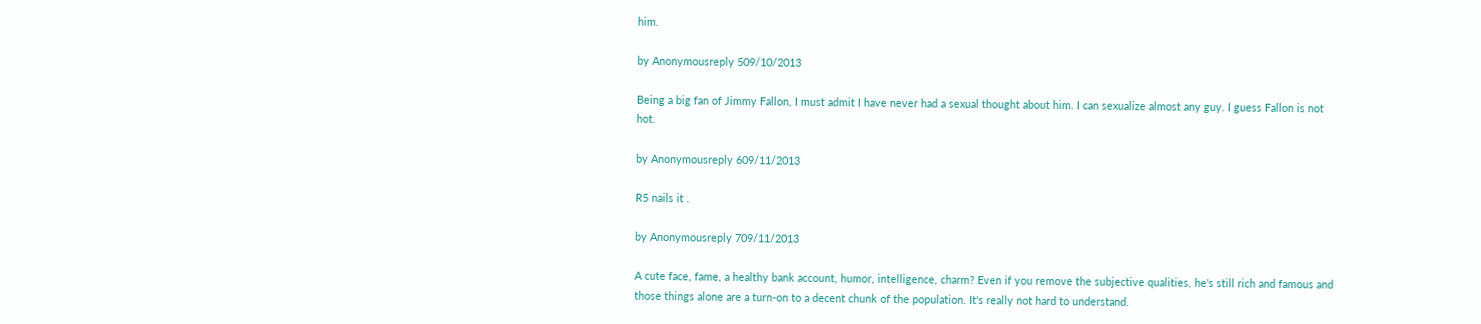him.

by Anonymousreply 509/10/2013

Being a big fan of Jimmy Fallon, I must admit I have never had a sexual thought about him. I can sexualize almost any guy. I guess Fallon is not hot.

by Anonymousreply 609/11/2013

R5 nails it .

by Anonymousreply 709/11/2013

A cute face, fame, a healthy bank account, humor, intelligence, charm? Even if you remove the subjective qualities, he's still rich and famous and those things alone are a turn-on to a decent chunk of the population. It's really not hard to understand.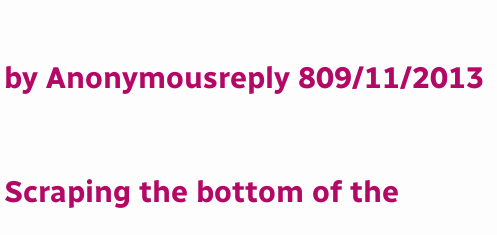by Anonymousreply 809/11/2013

Scraping the bottom of the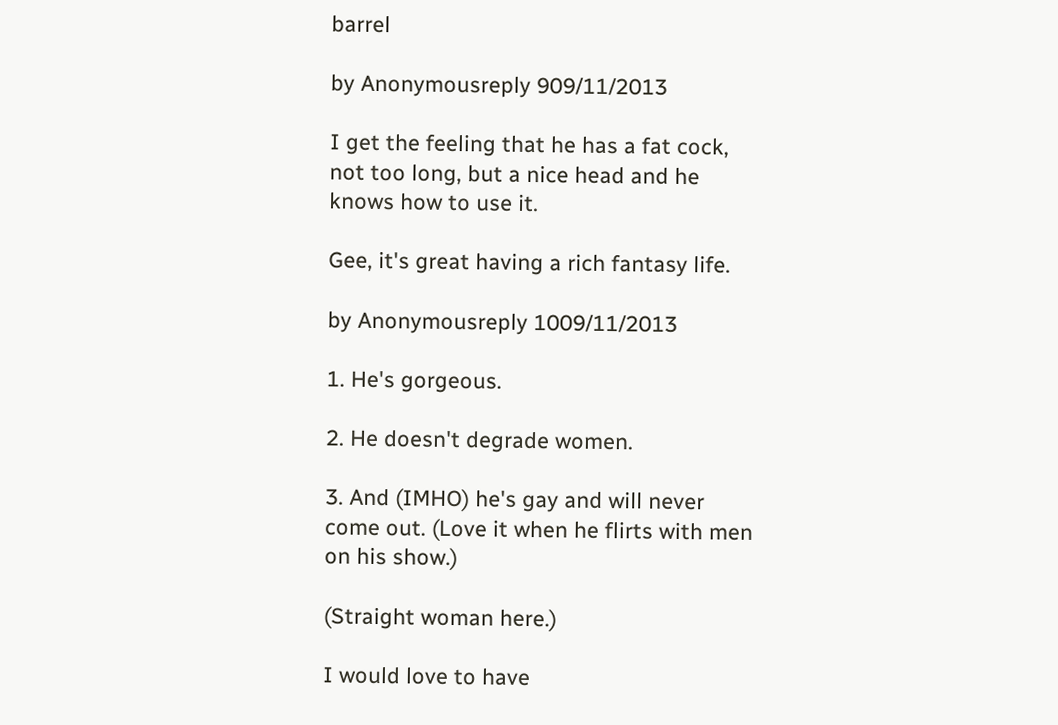barrel

by Anonymousreply 909/11/2013

I get the feeling that he has a fat cock, not too long, but a nice head and he knows how to use it.

Gee, it's great having a rich fantasy life.

by Anonymousreply 1009/11/2013

1. He's gorgeous.

2. He doesn't degrade women.

3. And (IMHO) he's gay and will never come out. (Love it when he flirts with men on his show.)

(Straight woman here.)

I would love to have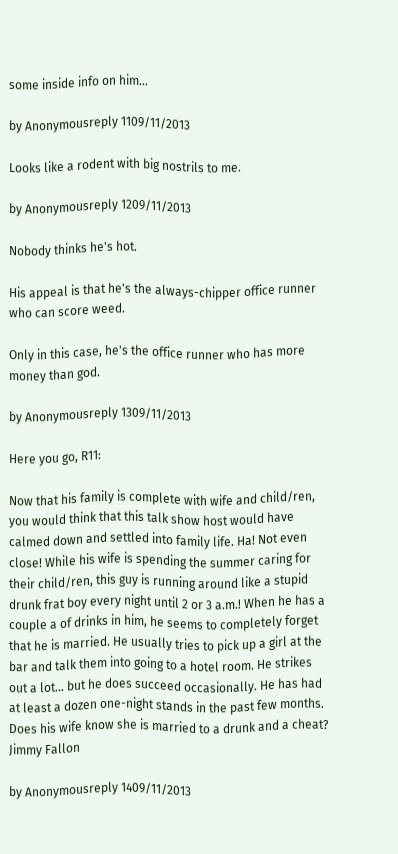some inside info on him...

by Anonymousreply 1109/11/2013

Looks like a rodent with big nostrils to me.

by Anonymousreply 1209/11/2013

Nobody thinks he's hot.

His appeal is that he's the always-chipper office runner who can score weed.

Only in this case, he's the office runner who has more money than god.

by Anonymousreply 1309/11/2013

Here you go, R11:

Now that his family is complete with wife and child/ren, you would think that this talk show host would have calmed down and settled into family life. Ha! Not even close! While his wife is spending the summer caring for their child/ren, this guy is running around like a stupid drunk frat boy every night until 2 or 3 a.m.! When he has a couple a of drinks in him, he seems to completely forget that he is married. He usually tries to pick up a girl at the bar and talk them into going to a hotel room. He strikes out a lot… but he does succeed occasionally. He has had at least a dozen one-night stands in the past few months. Does his wife know she is married to a drunk and a cheat? Jimmy Fallon

by Anonymousreply 1409/11/2013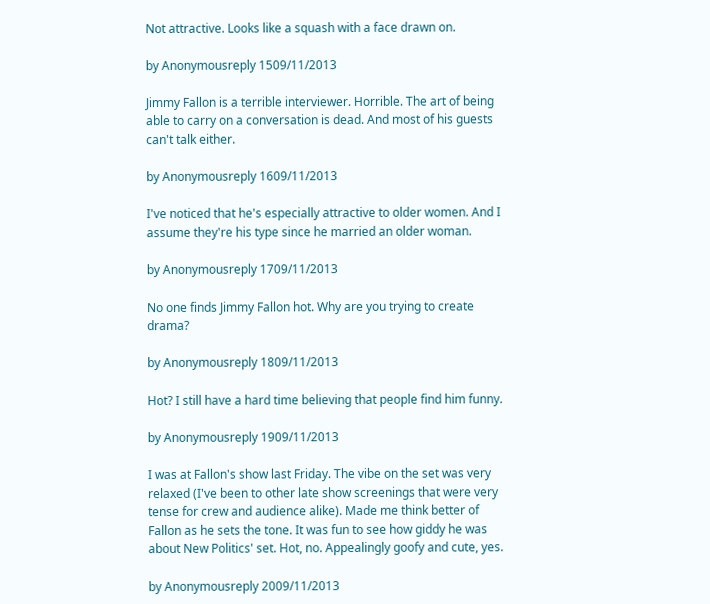Not attractive. Looks like a squash with a face drawn on.

by Anonymousreply 1509/11/2013

Jimmy Fallon is a terrible interviewer. Horrible. The art of being able to carry on a conversation is dead. And most of his guests can't talk either.

by Anonymousreply 1609/11/2013

I've noticed that he's especially attractive to older women. And I assume they're his type since he married an older woman.

by Anonymousreply 1709/11/2013

No one finds Jimmy Fallon hot. Why are you trying to create drama?

by Anonymousreply 1809/11/2013

Hot? I still have a hard time believing that people find him funny.

by Anonymousreply 1909/11/2013

I was at Fallon's show last Friday. The vibe on the set was very relaxed (I've been to other late show screenings that were very tense for crew and audience alike). Made me think better of Fallon as he sets the tone. It was fun to see how giddy he was about New Politics' set. Hot, no. Appealingly goofy and cute, yes.

by Anonymousreply 2009/11/2013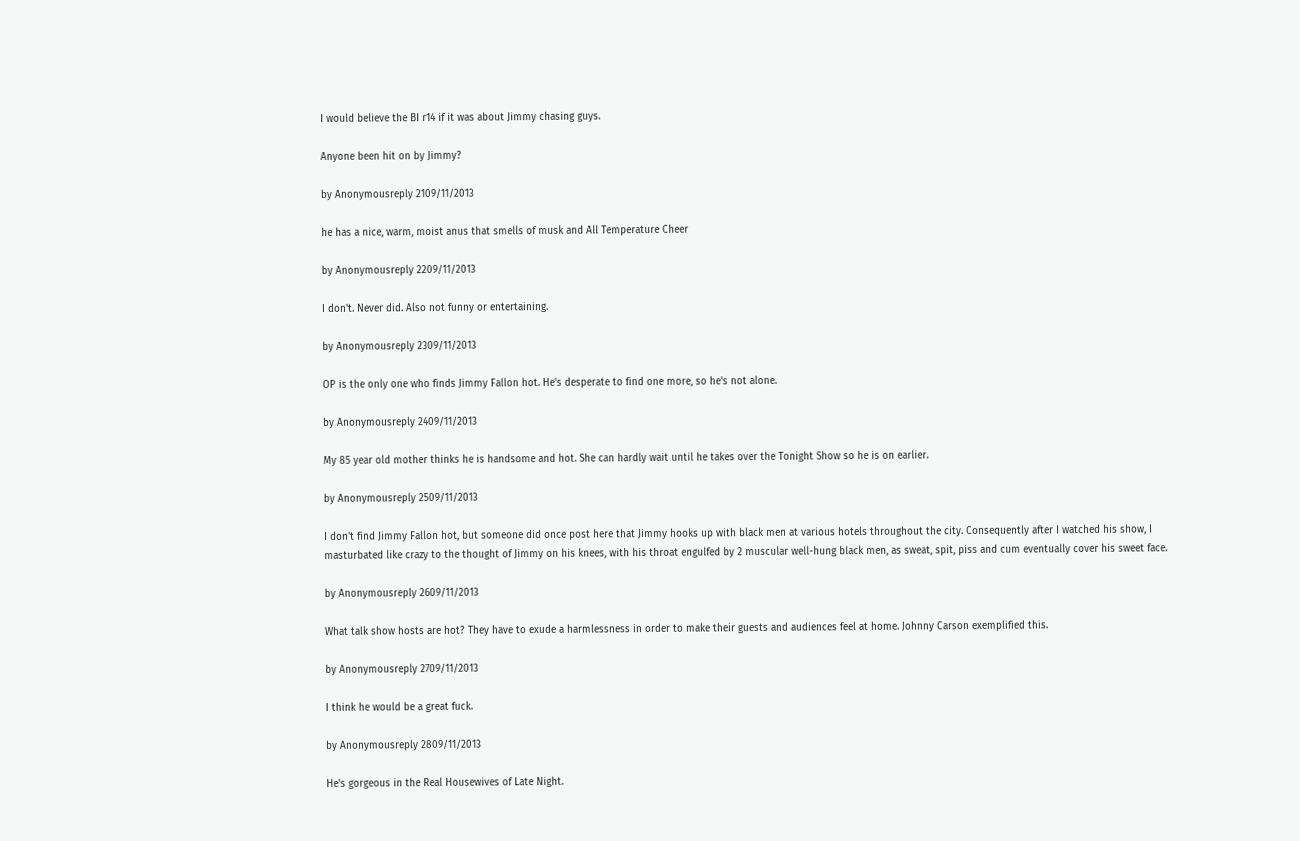I would believe the BI r14 if it was about Jimmy chasing guys.

Anyone been hit on by Jimmy?

by Anonymousreply 2109/11/2013

he has a nice, warm, moist anus that smells of musk and All Temperature Cheer

by Anonymousreply 2209/11/2013

I don't. Never did. Also not funny or entertaining.

by Anonymousreply 2309/11/2013

OP is the only one who finds Jimmy Fallon hot. He's desperate to find one more, so he's not alone.

by Anonymousreply 2409/11/2013

My 85 year old mother thinks he is handsome and hot. She can hardly wait until he takes over the Tonight Show so he is on earlier.

by Anonymousreply 2509/11/2013

I don't find Jimmy Fallon hot, but someone did once post here that Jimmy hooks up with black men at various hotels throughout the city. Consequently after I watched his show, I masturbated like crazy to the thought of Jimmy on his knees, with his throat engulfed by 2 muscular well-hung black men, as sweat, spit, piss and cum eventually cover his sweet face.

by Anonymousreply 2609/11/2013

What talk show hosts are hot? They have to exude a harmlessness in order to make their guests and audiences feel at home. Johnny Carson exemplified this.

by Anonymousreply 2709/11/2013

I think he would be a great fuck.

by Anonymousreply 2809/11/2013

He's gorgeous in the Real Housewives of Late Night.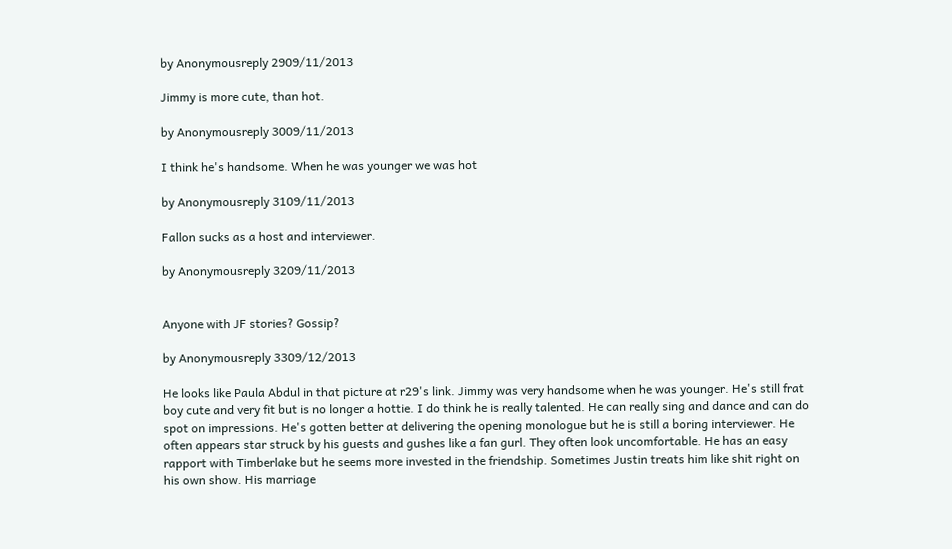by Anonymousreply 2909/11/2013

Jimmy is more cute, than hot.

by Anonymousreply 3009/11/2013

I think he's handsome. When he was younger we was hot

by Anonymousreply 3109/11/2013

Fallon sucks as a host and interviewer.

by Anonymousreply 3209/11/2013


Anyone with JF stories? Gossip?

by Anonymousreply 3309/12/2013

He looks like Paula Abdul in that picture at r29's link. Jimmy was very handsome when he was younger. He's still frat boy cute and very fit but is no longer a hottie. I do think he is really talented. He can really sing and dance and can do spot on impressions. He's gotten better at delivering the opening monologue but he is still a boring interviewer. He often appears star struck by his guests and gushes like a fan gurl. They often look uncomfortable. He has an easy rapport with Timberlake but he seems more invested in the friendship. Sometimes Justin treats him like shit right on his own show. His marriage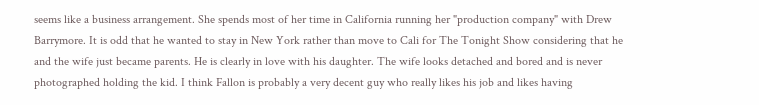seems like a business arrangement. She spends most of her time in California running her "production company" with Drew Barrymore. It is odd that he wanted to stay in New York rather than move to Cali for The Tonight Show considering that he and the wife just became parents. He is clearly in love with his daughter. The wife looks detached and bored and is never photographed holding the kid. I think Fallon is probably a very decent guy who really likes his job and likes having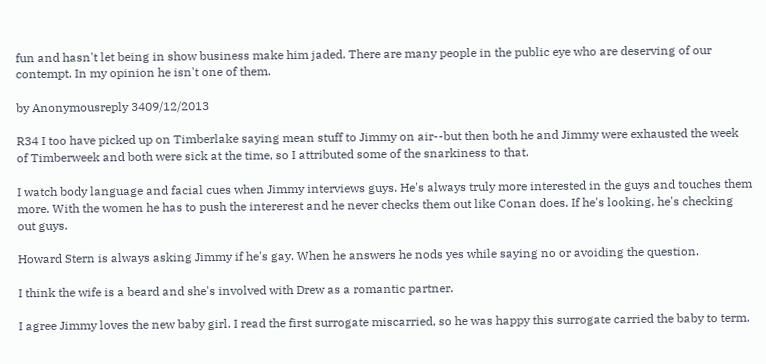fun and hasn't let being in show business make him jaded. There are many people in the public eye who are deserving of our contempt. In my opinion he isn't one of them.

by Anonymousreply 3409/12/2013

R34 I too have picked up on Timberlake saying mean stuff to Jimmy on air--but then both he and Jimmy were exhausted the week of Timberweek and both were sick at the time, so I attributed some of the snarkiness to that.

I watch body language and facial cues when Jimmy interviews guys. He's always truly more interested in the guys and touches them more. With the women he has to push the intererest and he never checks them out like Conan does. If he's looking, he's checking out guys.

Howard Stern is always asking Jimmy if he's gay. When he answers he nods yes while saying no or avoiding the question.

I think the wife is a beard and she's involved with Drew as a romantic partner.

I agree Jimmy loves the new baby girl. I read the first surrogate miscarried, so he was happy this surrogate carried the baby to term.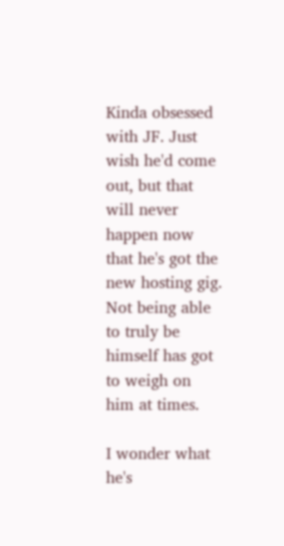Kinda obsessed with JF. Just wish he'd come out, but that will never happen now that he's got the new hosting gig. Not being able to truly be himself has got to weigh on him at times.

I wonder what he's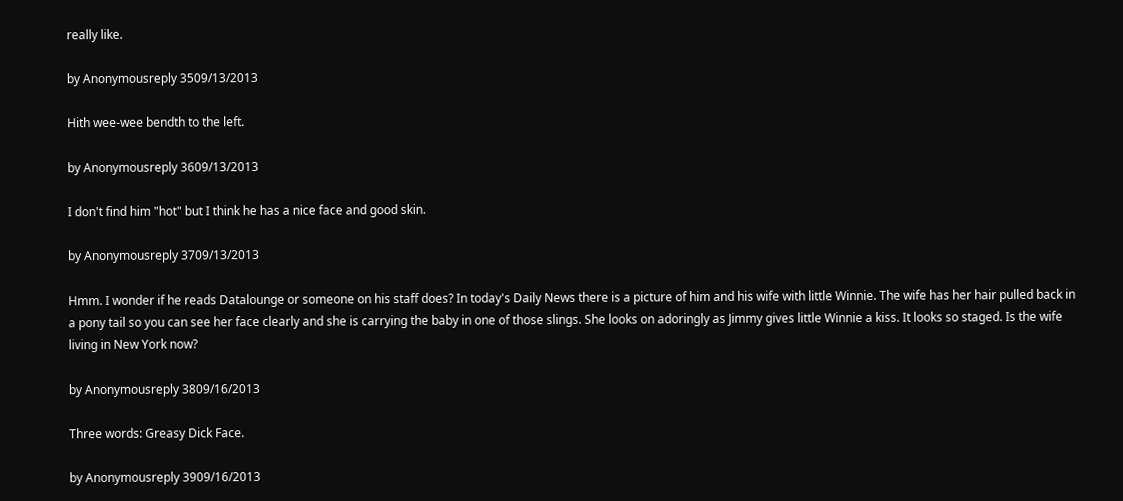really like.

by Anonymousreply 3509/13/2013

Hith wee-wee bendth to the left.

by Anonymousreply 3609/13/2013

I don't find him "hot" but I think he has a nice face and good skin.

by Anonymousreply 3709/13/2013

Hmm. I wonder if he reads Datalounge or someone on his staff does? In today's Daily News there is a picture of him and his wife with little Winnie. The wife has her hair pulled back in a pony tail so you can see her face clearly and she is carrying the baby in one of those slings. She looks on adoringly as Jimmy gives little Winnie a kiss. It looks so staged. Is the wife living in New York now?

by Anonymousreply 3809/16/2013

Three words: Greasy Dick Face.

by Anonymousreply 3909/16/2013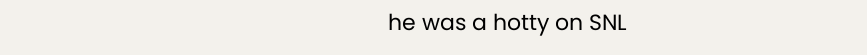he was a hotty on SNL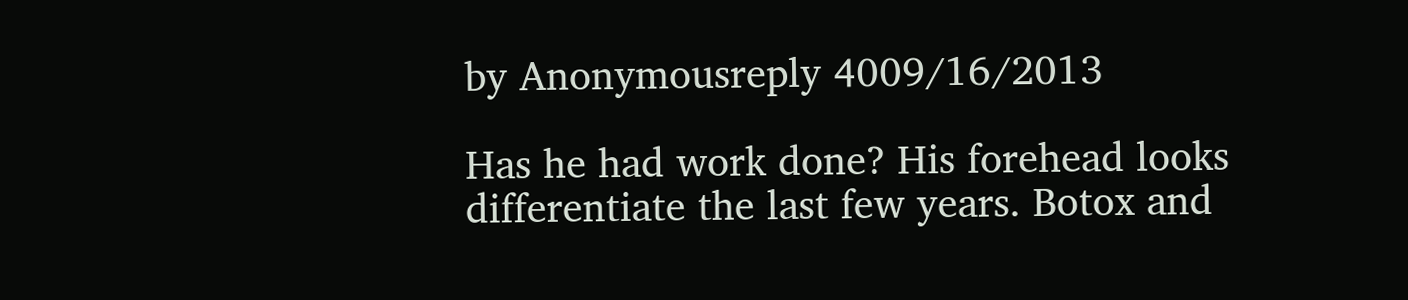by Anonymousreply 4009/16/2013

Has he had work done? His forehead looks differentiate the last few years. Botox and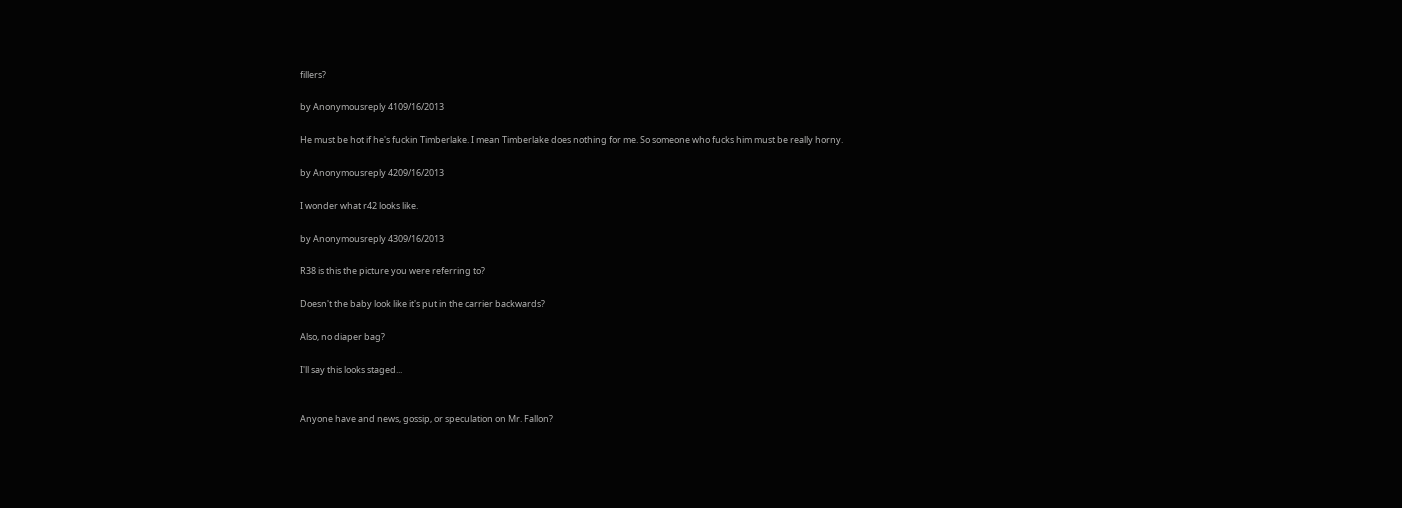fillers?

by Anonymousreply 4109/16/2013

He must be hot if he's fuckin Timberlake. I mean Timberlake does nothing for me. So someone who fucks him must be really horny.

by Anonymousreply 4209/16/2013

I wonder what r42 looks like.

by Anonymousreply 4309/16/2013

R38 is this the picture you were referring to?

Doesn't the baby look like it's put in the carrier backwards?

Also, no diaper bag?

I'll say this looks staged...


Anyone have and news, gossip, or speculation on Mr. Fallon?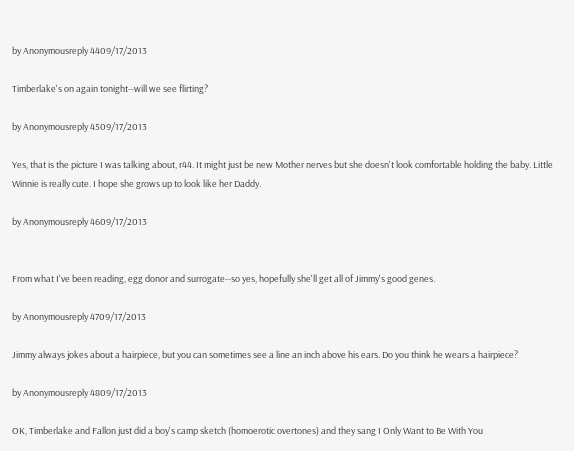by Anonymousreply 4409/17/2013

Timberlake's on again tonight--will we see flirting?

by Anonymousreply 4509/17/2013

Yes, that is the picture I was talking about, r44. It might just be new Mother nerves but she doesn't look comfortable holding the baby. Little Winnie is really cute. I hope she grows up to look like her Daddy.

by Anonymousreply 4609/17/2013


From what I've been reading, egg donor and surrogate--so yes, hopefully she'll get all of Jimmy's good genes.

by Anonymousreply 4709/17/2013

Jimmy always jokes about a hairpiece, but you can sometimes see a line an inch above his ears. Do you think he wears a hairpiece?

by Anonymousreply 4809/17/2013

OK, Timberlake and Fallon just did a boy's camp sketch (homoerotic overtones) and they sang I Only Want to Be With You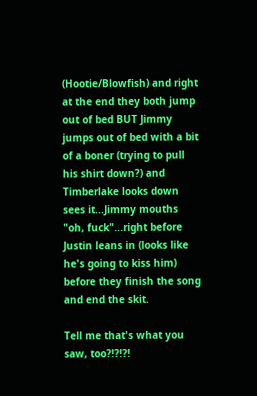(Hootie/Blowfish) and right at the end they both jump out of bed BUT Jimmy jumps out of bed with a bit of a boner (trying to pull his shirt down?) and Timberlake looks down sees it...Jimmy mouths "oh, fuck"...right before Justin leans in (looks like he's going to kiss him) before they finish the song and end the skit.

Tell me that's what you saw, too?!?!?!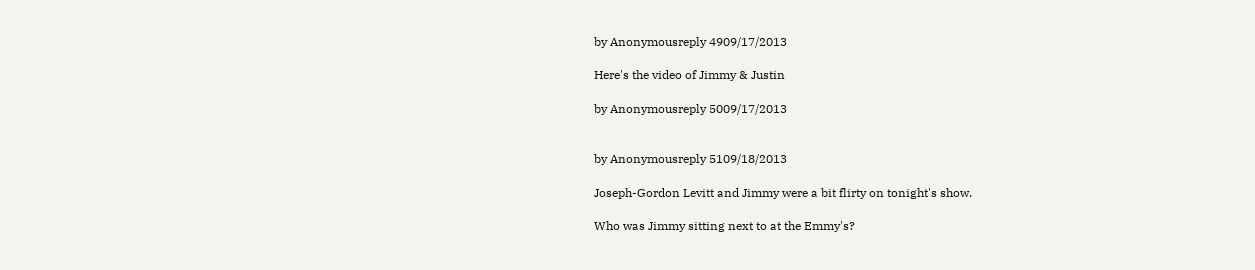by Anonymousreply 4909/17/2013

Here's the video of Jimmy & Justin

by Anonymousreply 5009/17/2013


by Anonymousreply 5109/18/2013

Joseph-Gordon Levitt and Jimmy were a bit flirty on tonight's show.

Who was Jimmy sitting next to at the Emmy's?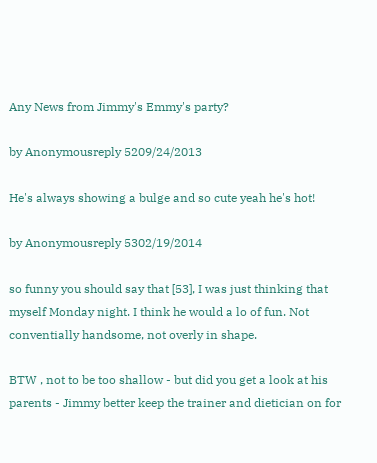Any News from Jimmy's Emmy's party?

by Anonymousreply 5209/24/2013

He's always showing a bulge and so cute yeah he's hot!

by Anonymousreply 5302/19/2014

so funny you should say that [53], I was just thinking that myself Monday night. I think he would a lo of fun. Not conventially handsome, not overly in shape.

BTW , not to be too shallow - but did you get a look at his parents - Jimmy better keep the trainer and dietician on for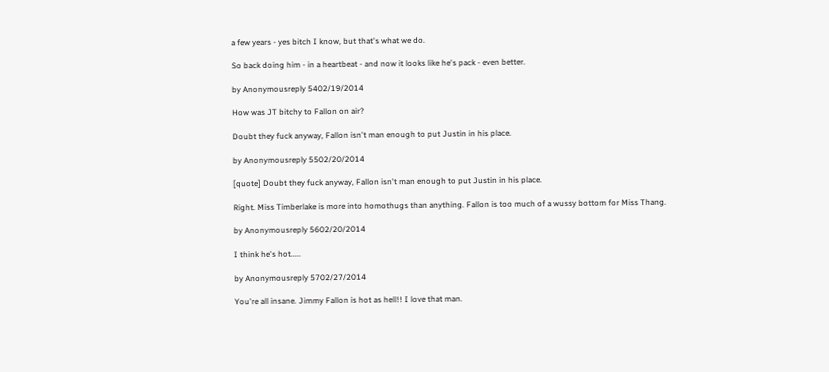a few years - yes bitch I know, but that's what we do.

So back doing him - in a heartbeat - and now it looks like he's pack - even better.

by Anonymousreply 5402/19/2014

How was JT bitchy to Fallon on air?

Doubt they fuck anyway, Fallon isn't man enough to put Justin in his place.

by Anonymousreply 5502/20/2014

[quote] Doubt they fuck anyway, Fallon isn't man enough to put Justin in his place.

Right. Miss Timberlake is more into homothugs than anything. Fallon is too much of a wussy bottom for Miss Thang.

by Anonymousreply 5602/20/2014

I think he's hot.....

by Anonymousreply 5702/27/2014

You're all insane. Jimmy Fallon is hot as hell!! I love that man.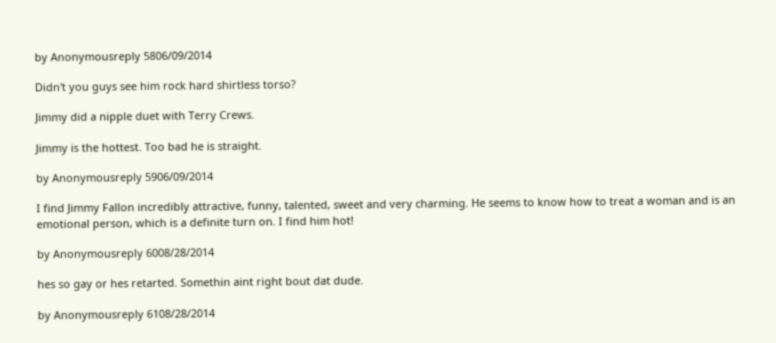by Anonymousreply 5806/09/2014

Didn't you guys see him rock hard shirtless torso?

Jimmy did a nipple duet with Terry Crews.

Jimmy is the hottest. Too bad he is straight.

by Anonymousreply 5906/09/2014

I find Jimmy Fallon incredibly attractive, funny, talented, sweet and very charming. He seems to know how to treat a woman and is an emotional person, which is a definite turn on. I find him hot!

by Anonymousreply 6008/28/2014

hes so gay or hes retarted. Somethin aint right bout dat dude.

by Anonymousreply 6108/28/2014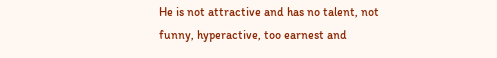He is not attractive and has no talent, not funny, hyperactive, too earnest and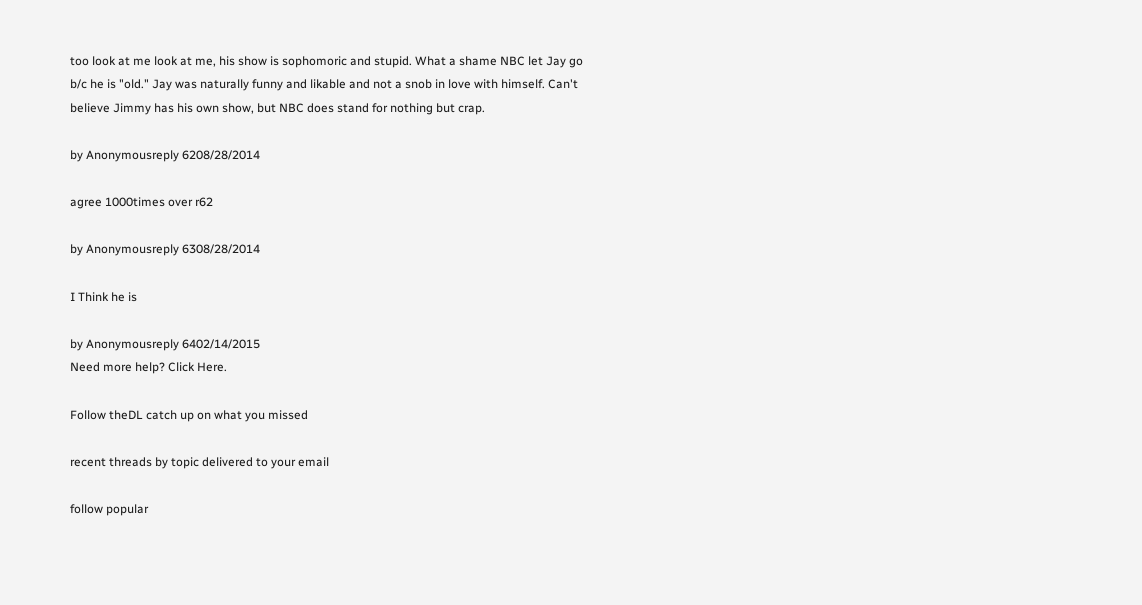too look at me look at me, his show is sophomoric and stupid. What a shame NBC let Jay go b/c he is "old." Jay was naturally funny and likable and not a snob in love with himself. Can't believe Jimmy has his own show, but NBC does stand for nothing but crap.

by Anonymousreply 6208/28/2014

agree 1000times over r62

by Anonymousreply 6308/28/2014

I Think he is

by Anonymousreply 6402/14/2015
Need more help? Click Here.

Follow theDL catch up on what you missed

recent threads by topic delivered to your email

follow popular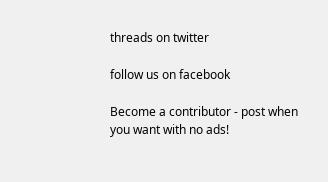threads on twitter

follow us on facebook

Become a contributor - post when you want with no ads!